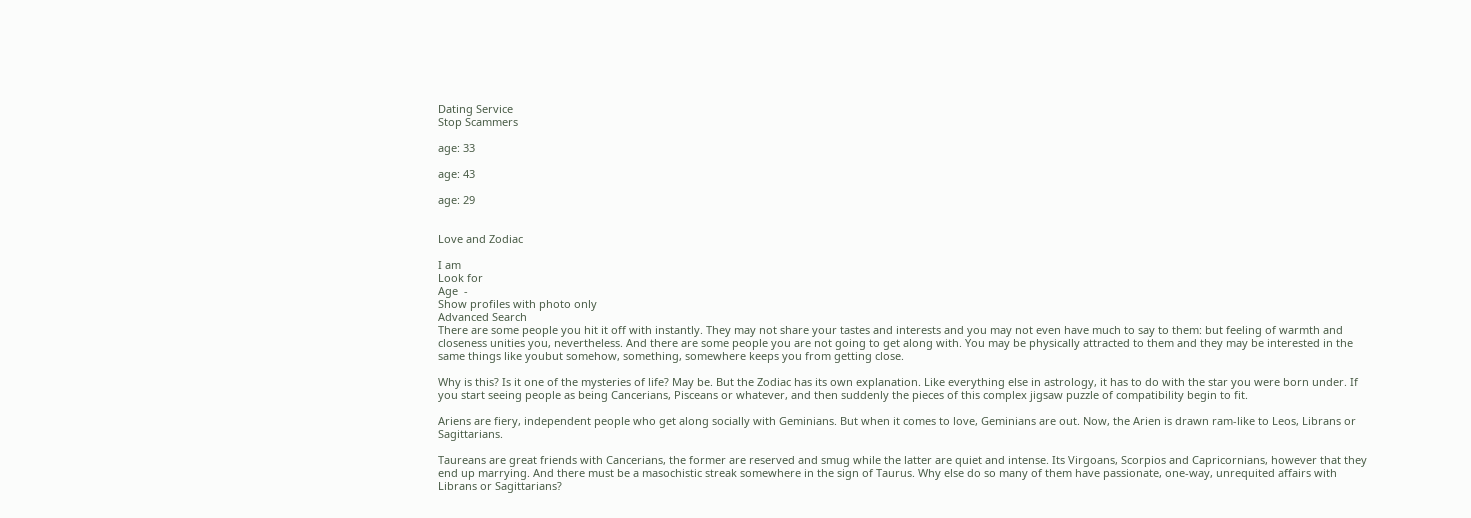Dating Service
Stop Scammers

age: 33

age: 43

age: 29


Love and Zodiac

I am
Look for
Age  -
Show profiles with photo only
Advanced Search
There are some people you hit it off with instantly. They may not share your tastes and interests and you may not even have much to say to them: but feeling of warmth and closeness unities you, nevertheless. And there are some people you are not going to get along with. You may be physically attracted to them and they may be interested in the same things like youbut somehow, something, somewhere keeps you from getting close.

Why is this? Is it one of the mysteries of life? May be. But the Zodiac has its own explanation. Like everything else in astrology, it has to do with the star you were born under. If you start seeing people as being Cancerians, Pisceans or whatever, and then suddenly the pieces of this complex jigsaw puzzle of compatibility begin to fit.

Ariens are fiery, independent people who get along socially with Geminians. But when it comes to love, Geminians are out. Now, the Arien is drawn ram-like to Leos, Librans or Sagittarians.

Taureans are great friends with Cancerians, the former are reserved and smug while the latter are quiet and intense. Its Virgoans, Scorpios and Capricornians, however that they end up marrying. And there must be a masochistic streak somewhere in the sign of Taurus. Why else do so many of them have passionate, one-way, unrequited affairs with Librans or Sagittarians?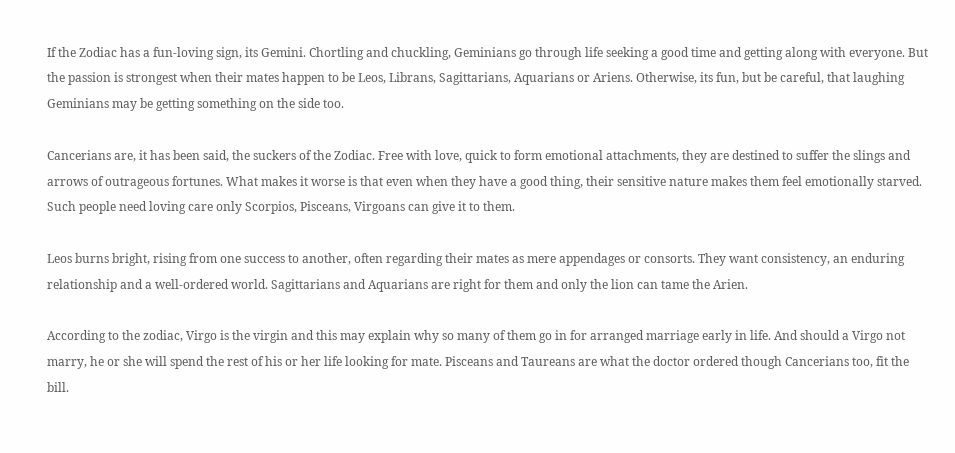If the Zodiac has a fun-loving sign, its Gemini. Chortling and chuckling, Geminians go through life seeking a good time and getting along with everyone. But the passion is strongest when their mates happen to be Leos, Librans, Sagittarians, Aquarians or Ariens. Otherwise, its fun, but be careful, that laughing Geminians may be getting something on the side too.

Cancerians are, it has been said, the suckers of the Zodiac. Free with love, quick to form emotional attachments, they are destined to suffer the slings and arrows of outrageous fortunes. What makes it worse is that even when they have a good thing, their sensitive nature makes them feel emotionally starved. Such people need loving care only Scorpios, Pisceans, Virgoans can give it to them.

Leos burns bright, rising from one success to another, often regarding their mates as mere appendages or consorts. They want consistency, an enduring relationship and a well-ordered world. Sagittarians and Aquarians are right for them and only the lion can tame the Arien.

According to the zodiac, Virgo is the virgin and this may explain why so many of them go in for arranged marriage early in life. And should a Virgo not marry, he or she will spend the rest of his or her life looking for mate. Pisceans and Taureans are what the doctor ordered though Cancerians too, fit the bill.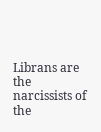Librans are the narcissists of the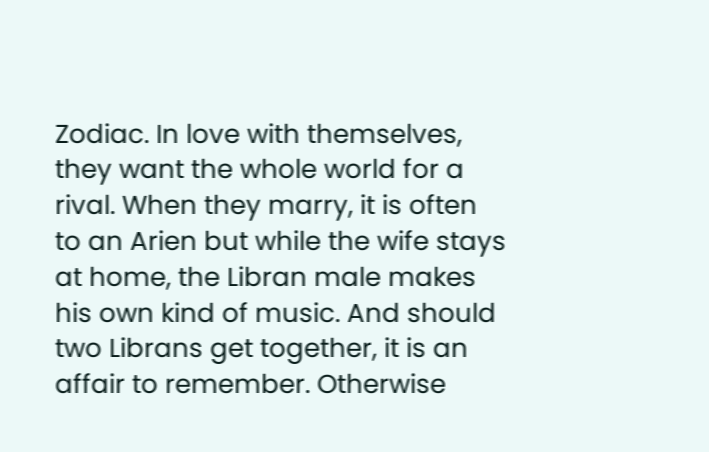Zodiac. In love with themselves, they want the whole world for a rival. When they marry, it is often to an Arien but while the wife stays at home, the Libran male makes his own kind of music. And should two Librans get together, it is an affair to remember. Otherwise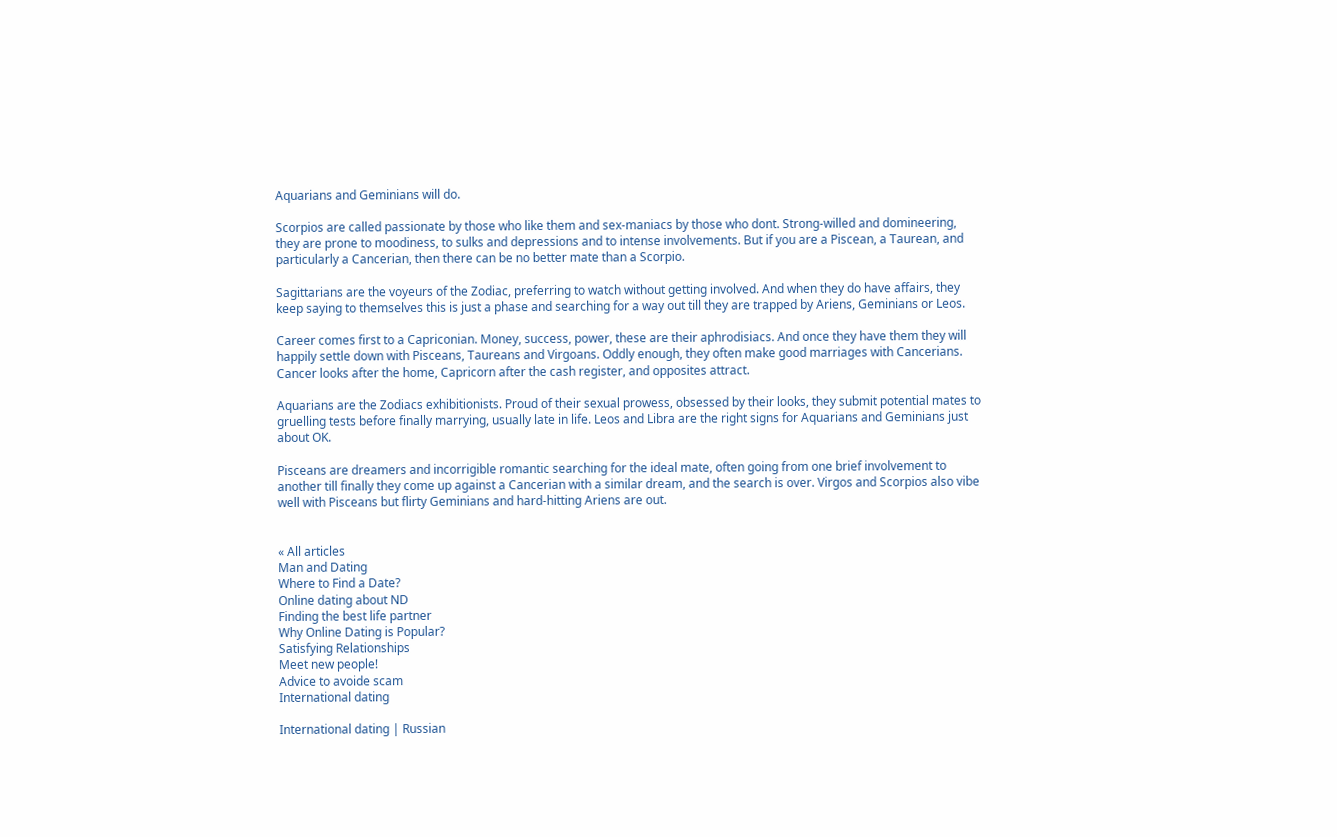Aquarians and Geminians will do.

Scorpios are called passionate by those who like them and sex-maniacs by those who dont. Strong-willed and domineering, they are prone to moodiness, to sulks and depressions and to intense involvements. But if you are a Piscean, a Taurean, and particularly a Cancerian, then there can be no better mate than a Scorpio.

Sagittarians are the voyeurs of the Zodiac, preferring to watch without getting involved. And when they do have affairs, they keep saying to themselves this is just a phase and searching for a way out till they are trapped by Ariens, Geminians or Leos.

Career comes first to a Capriconian. Money, success, power, these are their aphrodisiacs. And once they have them they will happily settle down with Pisceans, Taureans and Virgoans. Oddly enough, they often make good marriages with Cancerians. Cancer looks after the home, Capricorn after the cash register, and opposites attract.

Aquarians are the Zodiacs exhibitionists. Proud of their sexual prowess, obsessed by their looks, they submit potential mates to gruelling tests before finally marrying, usually late in life. Leos and Libra are the right signs for Aquarians and Geminians just about OK.

Pisceans are dreamers and incorrigible romantic searching for the ideal mate, often going from one brief involvement to another till finally they come up against a Cancerian with a similar dream, and the search is over. Virgos and Scorpios also vibe well with Pisceans but flirty Geminians and hard-hitting Ariens are out.


« All articles
Man and Dating
Where to Find a Date?
Online dating about ND
Finding the best life partner
Why Online Dating is Popular?
Satisfying Relationships
Meet new people!
Advice to avoide scam
International dating

International dating | Russian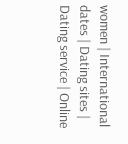women | International dates | Dating sites | Dating service | Online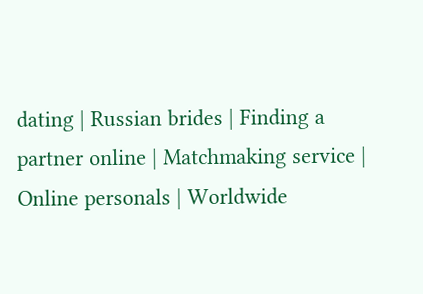dating | Russian brides | Finding a partner online | Matchmaking service | Online personals | Worldwide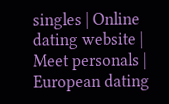singles | Online dating website | Meet personals | European dating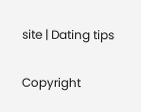site | Dating tips

Copyright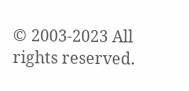© 2003-2023 All rights reserved.